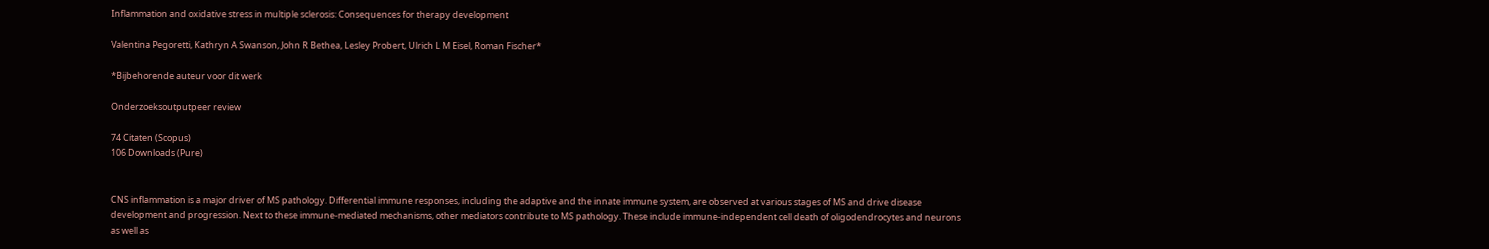Inflammation and oxidative stress in multiple sclerosis: Consequences for therapy development

Valentina Pegoretti, Kathryn A Swanson, John R Bethea, Lesley Probert, Ulrich L M Eisel, Roman Fischer*

*Bijbehorende auteur voor dit werk

Onderzoeksoutputpeer review

74 Citaten (Scopus)
106 Downloads (Pure)


CNS inflammation is a major driver of MS pathology. Differential immune responses, including the adaptive and the innate immune system, are observed at various stages of MS and drive disease development and progression. Next to these immune-mediated mechanisms, other mediators contribute to MS pathology. These include immune-independent cell death of oligodendrocytes and neurons as well as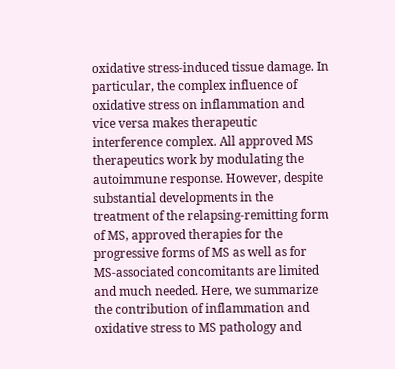oxidative stress-induced tissue damage. In particular, the complex influence of oxidative stress on inflammation and vice versa makes therapeutic interference complex. All approved MS therapeutics work by modulating the autoimmune response. However, despite substantial developments in the treatment of the relapsing-remitting form of MS, approved therapies for the progressive forms of MS as well as for MS-associated concomitants are limited and much needed. Here, we summarize the contribution of inflammation and oxidative stress to MS pathology and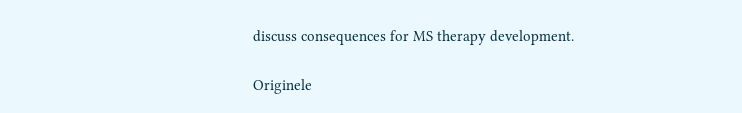discuss consequences for MS therapy development.

Originele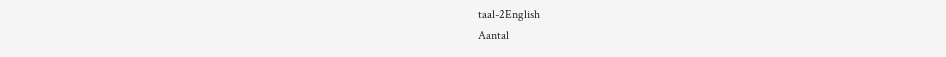taal-2English
Aantal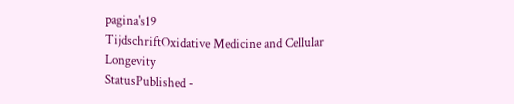pagina's19
TijdschriftOxidative Medicine and Cellular Longevity
StatusPublished -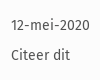12-mei-2020

Citeer dit